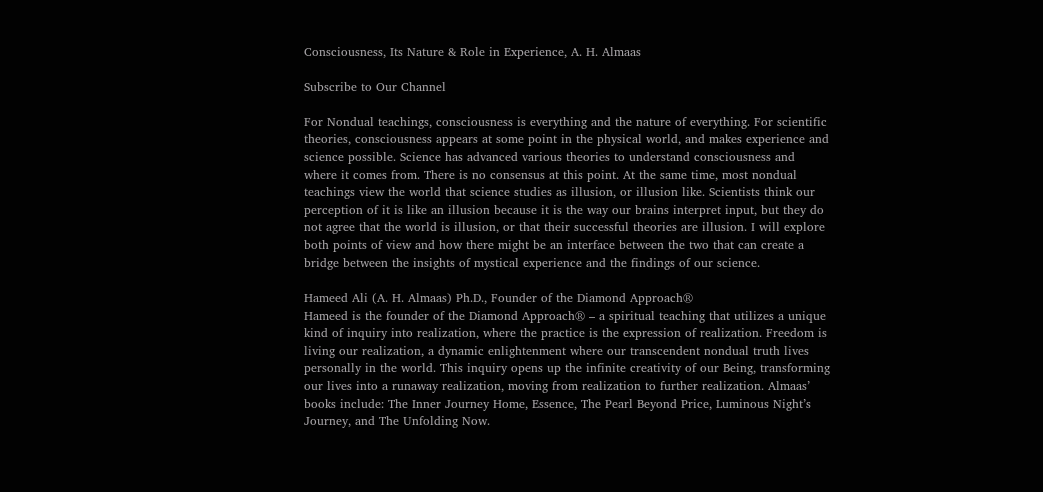Consciousness, Its Nature & Role in Experience, A. H. Almaas

Subscribe to Our Channel

For Nondual teachings, consciousness is everything and the nature of everything. For scientific theories, consciousness appears at some point in the physical world, and makes experience and science possible. Science has advanced various theories to understand consciousness and where it comes from. There is no consensus at this point. At the same time, most nondual teachings view the world that science studies as illusion, or illusion like. Scientists think our
perception of it is like an illusion because it is the way our brains interpret input, but they do not agree that the world is illusion, or that their successful theories are illusion. I will explore both points of view and how there might be an interface between the two that can create a bridge between the insights of mystical experience and the findings of our science.

Hameed Ali (A. H. Almaas) Ph.D., Founder of the Diamond Approach®
Hameed is the founder of the Diamond Approach® – a spiritual teaching that utilizes a unique kind of inquiry into realization, where the practice is the expression of realization. Freedom is living our realization, a dynamic enlightenment where our transcendent nondual truth lives personally in the world. This inquiry opens up the infinite creativity of our Being, transforming our lives into a runaway realization, moving from realization to further realization. Almaas’ books include: The Inner Journey Home, Essence, The Pearl Beyond Price, Luminous Night’s Journey, and The Unfolding Now.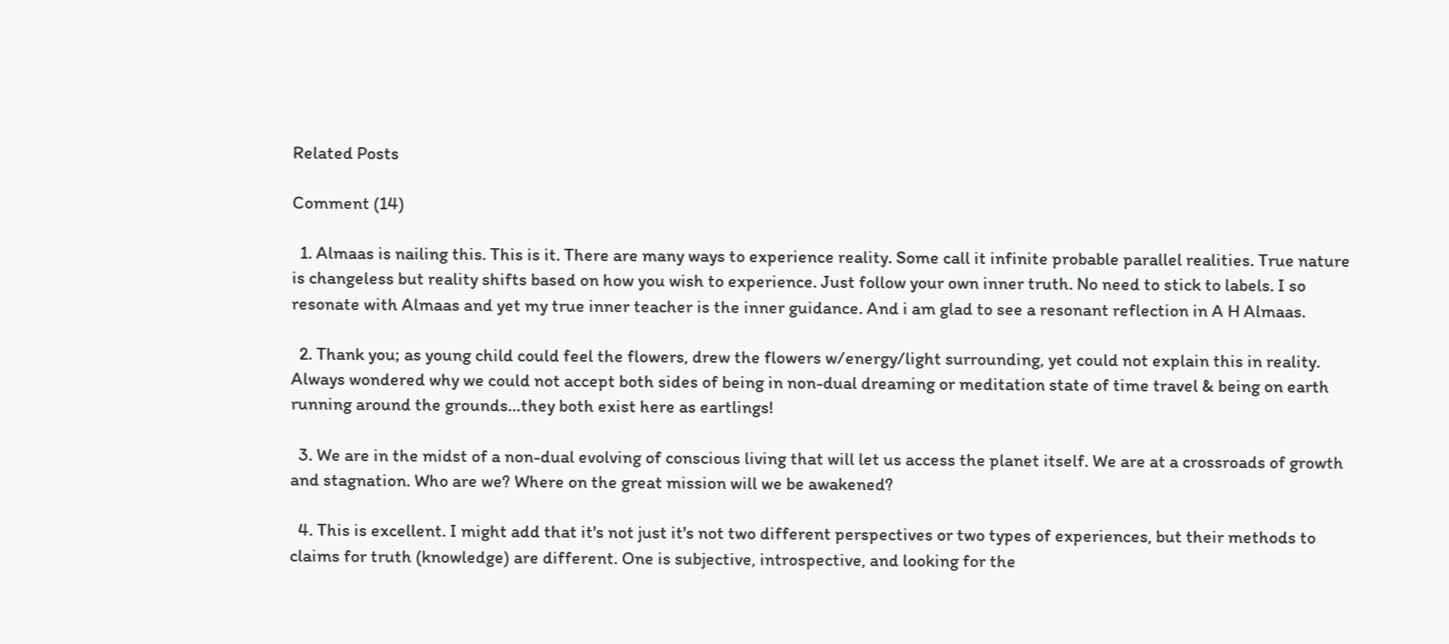Related Posts

Comment (14)

  1. Almaas is nailing this. This is it. There are many ways to experience reality. Some call it infinite probable parallel realities. True nature is changeless but reality shifts based on how you wish to experience. Just follow your own inner truth. No need to stick to labels. I so resonate with Almaas and yet my true inner teacher is the inner guidance. And i am glad to see a resonant reflection in A H Almaas.

  2. Thank you; as young child could feel the flowers, drew the flowers w/energy/light surrounding, yet could not explain this in reality. Always wondered why we could not accept both sides of being in non-dual dreaming or meditation state of time travel & being on earth running around the grounds…they both exist here as eartlings!

  3. We are in the midst of a non-dual evolving of conscious living that will let us access the planet itself. We are at a crossroads of growth and stagnation. Who are we? Where on the great mission will we be awakened?

  4. This is excellent. I might add that it's not just it's not two different perspectives or two types of experiences, but their methods to claims for truth (knowledge) are different. One is subjective, introspective, and looking for the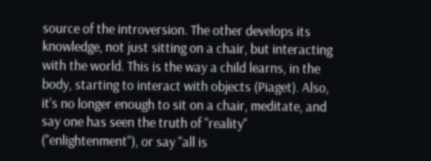source of the introversion. The other develops its knowledge, not just sitting on a chair, but interacting with the world. This is the way a child learns, in the body, starting to interact with objects (Piaget). Also, it's no longer enough to sit on a chair, meditate, and say one has seen the truth of "reality" ("enlightenment"), or say "all is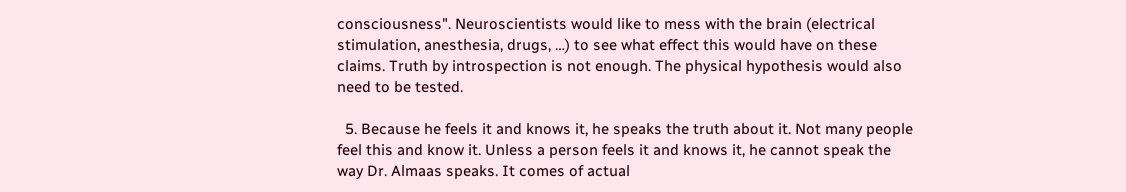consciousness". Neuroscientists would like to mess with the brain (electrical stimulation, anesthesia, drugs, …) to see what effect this would have on these claims. Truth by introspection is not enough. The physical hypothesis would also need to be tested.

  5. Because he feels it and knows it, he speaks the truth about it. Not many people feel this and know it. Unless a person feels it and knows it, he cannot speak the way Dr. Almaas speaks. It comes of actual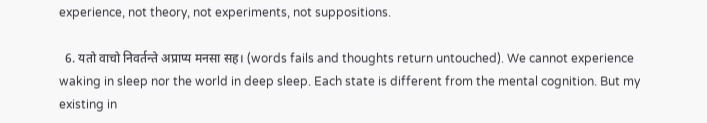experience, not theory, not experiments, not suppositions.

  6. यतो वाचो निवर्तन्ते अप्राप्य मनसा सह। (words fails and thoughts return untouched). We cannot experience waking in sleep nor the world in deep sleep. Each state is different from the mental cognition. But my existing in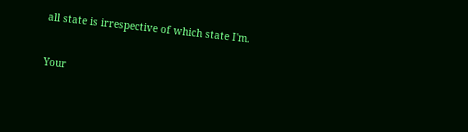all state is irrespective of which state I'm.


Your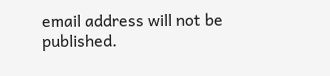email address will not be published.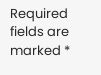Required fields are marked *